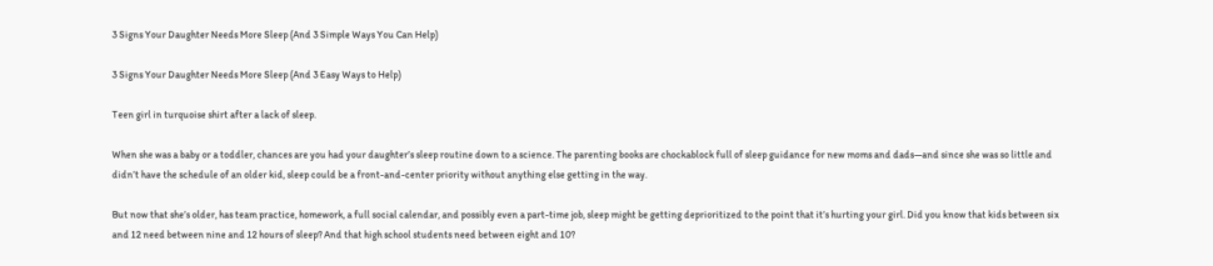3 Signs Your Daughter Needs More Sleep (And 3 Simple Ways You Can Help)

3 Signs Your Daughter Needs More Sleep (And 3 Easy Ways to Help)

Teen girl in turquoise shirt after a lack of sleep.

When she was a baby or a toddler, chances are you had your daughter’s sleep routine down to a science. The parenting books are chockablock full of sleep guidance for new moms and dads—and since she was so little and didn’t have the schedule of an older kid, sleep could be a front-and-center priority without anything else getting in the way.

But now that she’s older, has team practice, homework, a full social calendar, and possibly even a part-time job, sleep might be getting deprioritized to the point that it’s hurting your girl. Did you know that kids between six and 12 need between nine and 12 hours of sleep? And that high school students need between eight and 10?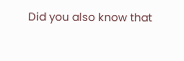Did you also know that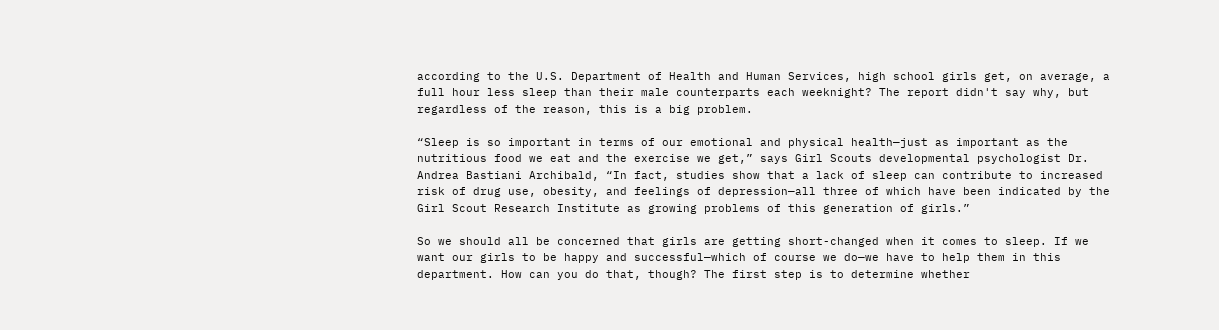according to the U.S. Department of Health and Human Services, high school girls get, on average, a full hour less sleep than their male counterparts each weeknight? The report didn't say why, but regardless of the reason, this is a big problem.

“Sleep is so important in terms of our emotional and physical health—just as important as the nutritious food we eat and the exercise we get,” says Girl Scouts developmental psychologist Dr. Andrea Bastiani Archibald, “In fact, studies show that a lack of sleep can contribute to increased risk of drug use, obesity, and feelings of depression—all three of which have been indicated by the Girl Scout Research Institute as growing problems of this generation of girls.”

So we should all be concerned that girls are getting short-changed when it comes to sleep. If we want our girls to be happy and successful—which of course we do—we have to help them in this department. How can you do that, though? The first step is to determine whether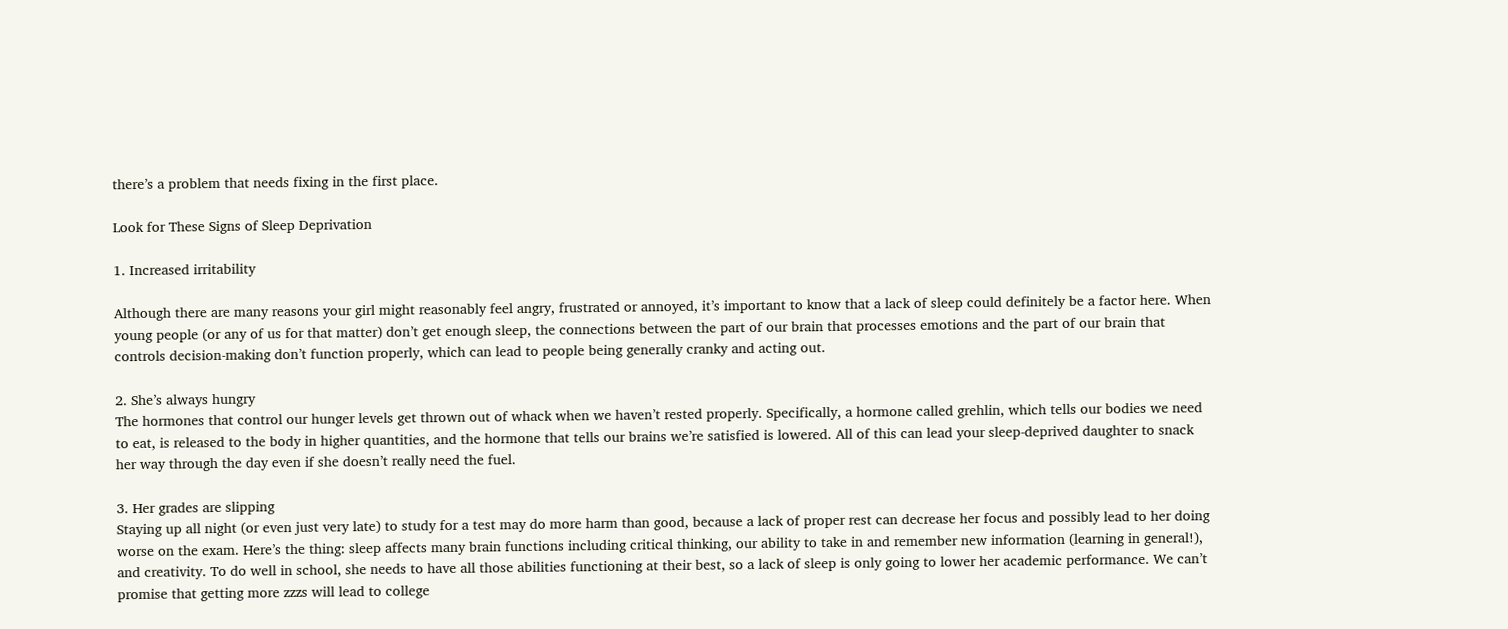there’s a problem that needs fixing in the first place.

Look for These Signs of Sleep Deprivation

1. Increased irritability

Although there are many reasons your girl might reasonably feel angry, frustrated or annoyed, it’s important to know that a lack of sleep could definitely be a factor here. When young people (or any of us for that matter) don’t get enough sleep, the connections between the part of our brain that processes emotions and the part of our brain that controls decision-making don’t function properly, which can lead to people being generally cranky and acting out.

2. She’s always hungry
The hormones that control our hunger levels get thrown out of whack when we haven’t rested properly. Specifically, a hormone called grehlin, which tells our bodies we need to eat, is released to the body in higher quantities, and the hormone that tells our brains we’re satisfied is lowered. All of this can lead your sleep-deprived daughter to snack her way through the day even if she doesn’t really need the fuel.

3. Her grades are slipping
Staying up all night (or even just very late) to study for a test may do more harm than good, because a lack of proper rest can decrease her focus and possibly lead to her doing worse on the exam. Here’s the thing: sleep affects many brain functions including critical thinking, our ability to take in and remember new information (learning in general!), and creativity. To do well in school, she needs to have all those abilities functioning at their best, so a lack of sleep is only going to lower her academic performance. We can’t promise that getting more zzzs will lead to college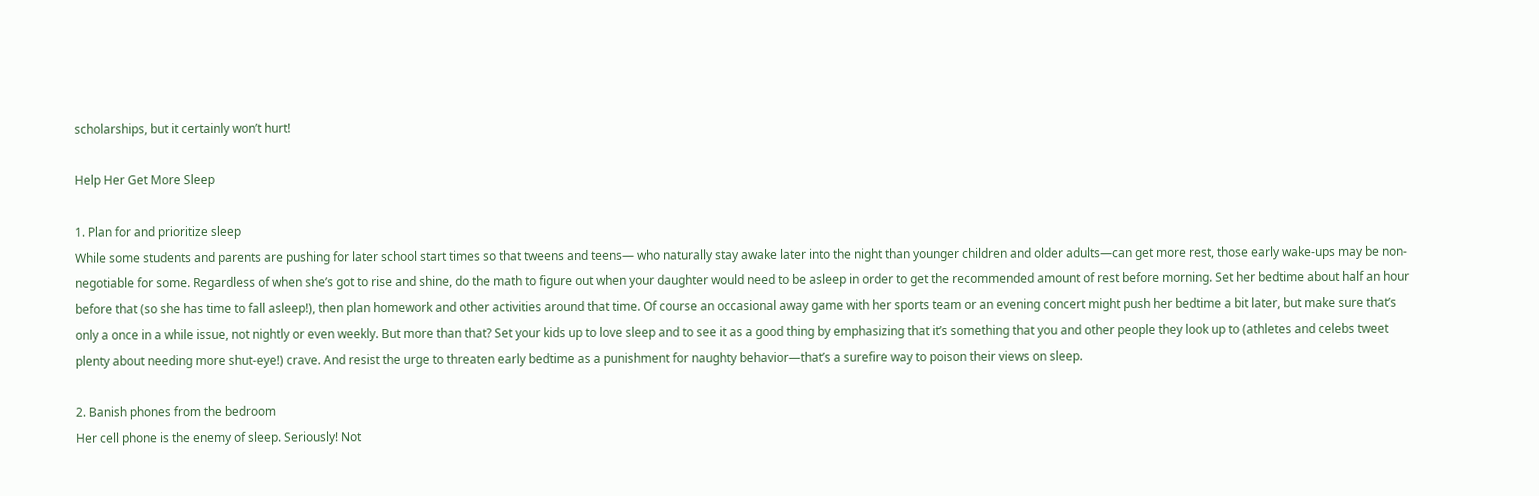scholarships, but it certainly won’t hurt!

Help Her Get More Sleep

1. Plan for and prioritize sleep
While some students and parents are pushing for later school start times so that tweens and teens— who naturally stay awake later into the night than younger children and older adults—can get more rest, those early wake-ups may be non-negotiable for some. Regardless of when she’s got to rise and shine, do the math to figure out when your daughter would need to be asleep in order to get the recommended amount of rest before morning. Set her bedtime about half an hour before that (so she has time to fall asleep!), then plan homework and other activities around that time. Of course an occasional away game with her sports team or an evening concert might push her bedtime a bit later, but make sure that’s only a once in a while issue, not nightly or even weekly. But more than that? Set your kids up to love sleep and to see it as a good thing by emphasizing that it’s something that you and other people they look up to (athletes and celebs tweet plenty about needing more shut-eye!) crave. And resist the urge to threaten early bedtime as a punishment for naughty behavior—that’s a surefire way to poison their views on sleep.

2. Banish phones from the bedroom
Her cell phone is the enemy of sleep. Seriously! Not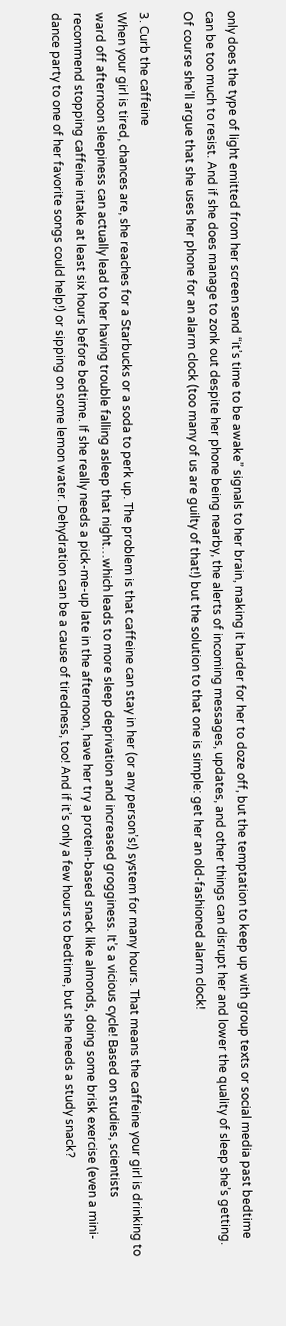only does the type of light emitted from her screen send “it’s time to be awake” signals to her brain, making it harder for her to doze off, but the temptation to keep up with group texts or social media past bedtime can be too much to resist. And if she does manage to zonk out despite her phone being nearby, the alerts of incoming messages, updates, and other things can disrupt her and lower the quality of sleep she’s getting. Of course she’ll argue that she uses her phone for an alarm clock (too many of us are guilty of that!) but the solution to that one is simple: get her an old-fashioned alarm clock!

3. Curb the caffeine
When your girl is tired, chances are, she reaches for a Starbucks or a soda to perk up. The problem is that caffeine can stay in her (or any person’s!) system for many hours. That means the caffeine your girl is drinking to ward off afternoon sleepiness can actually lead to her having trouble falling asleep that night…which leads to more sleep deprivation and increased grogginess. It’s a vicious cycle! Based on studies, scientists recommend stopping caffeine intake at least six hours before bedtime. If she really needs a pick-me-up late in the afternoon, have her try a protein-based snack like almonds, doing some brisk exercise (even a mini-dance party to one of her favorite songs could help!) or sipping on some lemon water. Dehydration can be a cause of tiredness, too! And if it’s only a few hours to bedtime, but she needs a study snack?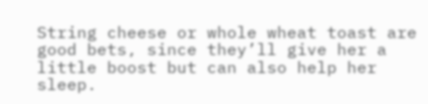String cheese or whole wheat toast are good bets, since they’ll give her a little boost but can also help her sleep.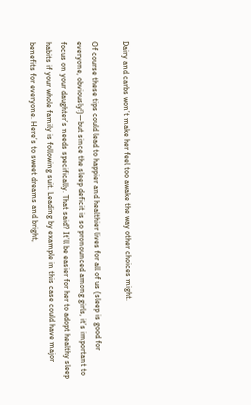Dairy and carbs won’t make her feel too awake the way other choices might.

Of course these tips could lead to happier and healthier lives for all of us (sleep is good for everyone, obviously!)—but since the sleep deficit is so pronounced among girls, it’s important to focus on your daughter’s needs specifically. That said? It’ll be easier for her to adopt healthy sleep habits if your whole family is following suit. Leading by example in this case could have major benefits for everyone. Here’s to sweet dreams and bright,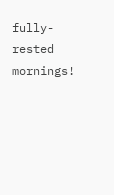fully-rested mornings!